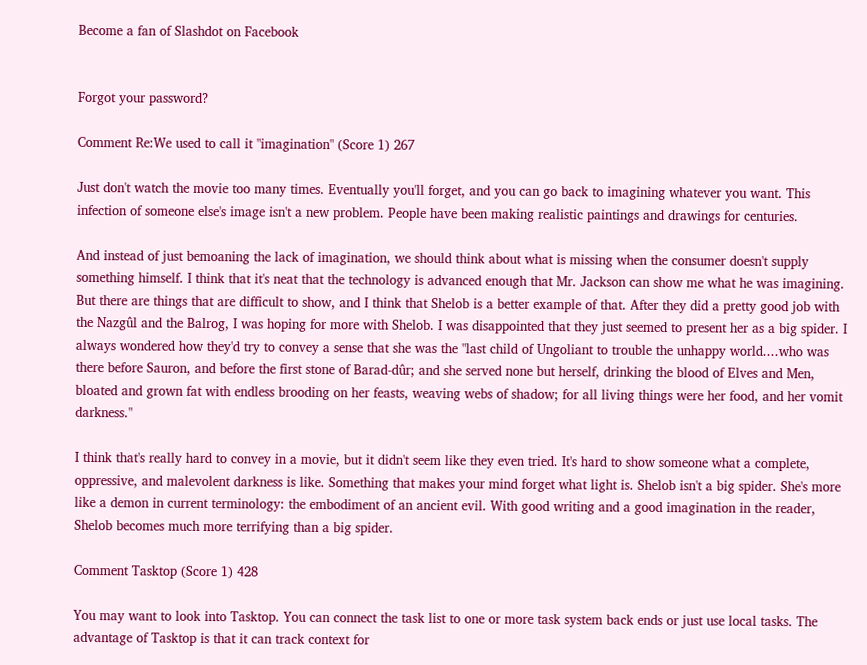Become a fan of Slashdot on Facebook


Forgot your password?

Comment Re:We used to call it "imagination" (Score 1) 267

Just don't watch the movie too many times. Eventually you'll forget, and you can go back to imagining whatever you want. This infection of someone else's image isn't a new problem. People have been making realistic paintings and drawings for centuries.

And instead of just bemoaning the lack of imagination, we should think about what is missing when the consumer doesn't supply something himself. I think that it's neat that the technology is advanced enough that Mr. Jackson can show me what he was imagining. But there are things that are difficult to show, and I think that Shelob is a better example of that. After they did a pretty good job with the Nazgûl and the Balrog, I was hoping for more with Shelob. I was disappointed that they just seemed to present her as a big spider. I always wondered how they'd try to convey a sense that she was the "last child of Ungoliant to trouble the unhappy world....who was there before Sauron, and before the first stone of Barad-dûr; and she served none but herself, drinking the blood of Elves and Men, bloated and grown fat with endless brooding on her feasts, weaving webs of shadow; for all living things were her food, and her vomit darkness."

I think that's really hard to convey in a movie, but it didn't seem like they even tried. It's hard to show someone what a complete, oppressive, and malevolent darkness is like. Something that makes your mind forget what light is. Shelob isn't a big spider. She's more like a demon in current terminology: the embodiment of an ancient evil. With good writing and a good imagination in the reader, Shelob becomes much more terrifying than a big spider.

Comment Tasktop (Score 1) 428

You may want to look into Tasktop. You can connect the task list to one or more task system back ends or just use local tasks. The advantage of Tasktop is that it can track context for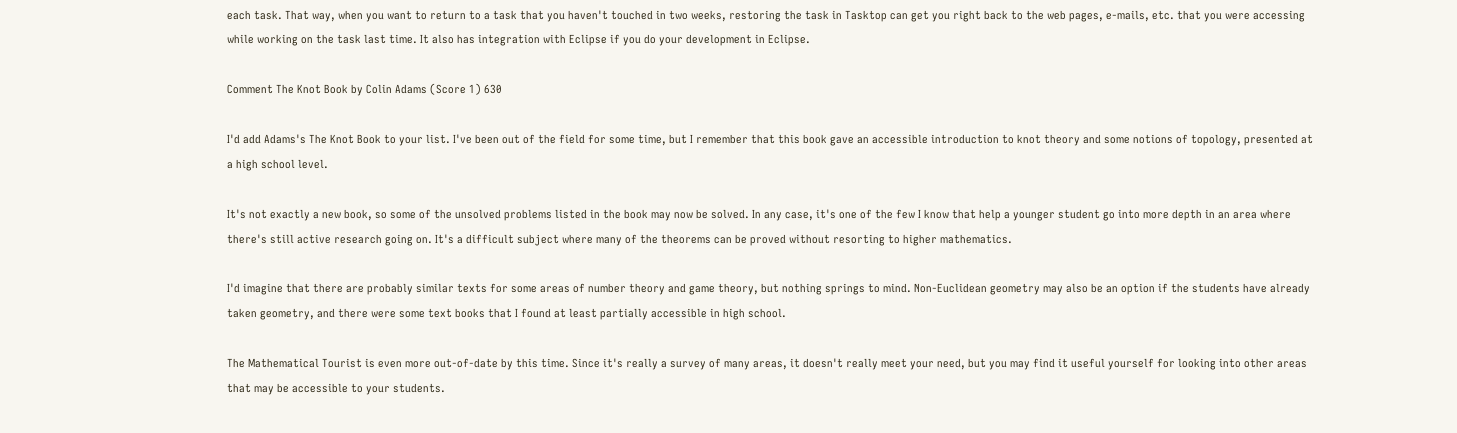each task. That way, when you want to return to a task that you haven't touched in two weeks, restoring the task in Tasktop can get you right back to the web pages, e-mails, etc. that you were accessing while working on the task last time. It also has integration with Eclipse if you do your development in Eclipse.

Comment The Knot Book by Colin Adams (Score 1) 630

I'd add Adams's The Knot Book to your list. I've been out of the field for some time, but I remember that this book gave an accessible introduction to knot theory and some notions of topology, presented at a high school level.

It's not exactly a new book, so some of the unsolved problems listed in the book may now be solved. In any case, it's one of the few I know that help a younger student go into more depth in an area where there's still active research going on. It's a difficult subject where many of the theorems can be proved without resorting to higher mathematics.

I'd imagine that there are probably similar texts for some areas of number theory and game theory, but nothing springs to mind. Non-Euclidean geometry may also be an option if the students have already taken geometry, and there were some text books that I found at least partially accessible in high school.

The Mathematical Tourist is even more out-of-date by this time. Since it's really a survey of many areas, it doesn't really meet your need, but you may find it useful yourself for looking into other areas that may be accessible to your students.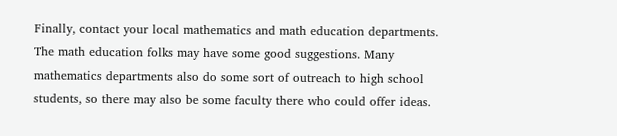Finally, contact your local mathematics and math education departments. The math education folks may have some good suggestions. Many mathematics departments also do some sort of outreach to high school students, so there may also be some faculty there who could offer ideas.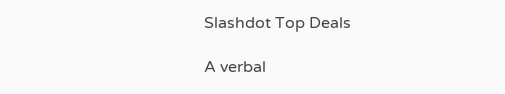Slashdot Top Deals

A verbal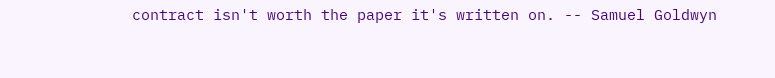contract isn't worth the paper it's written on. -- Samuel Goldwyn